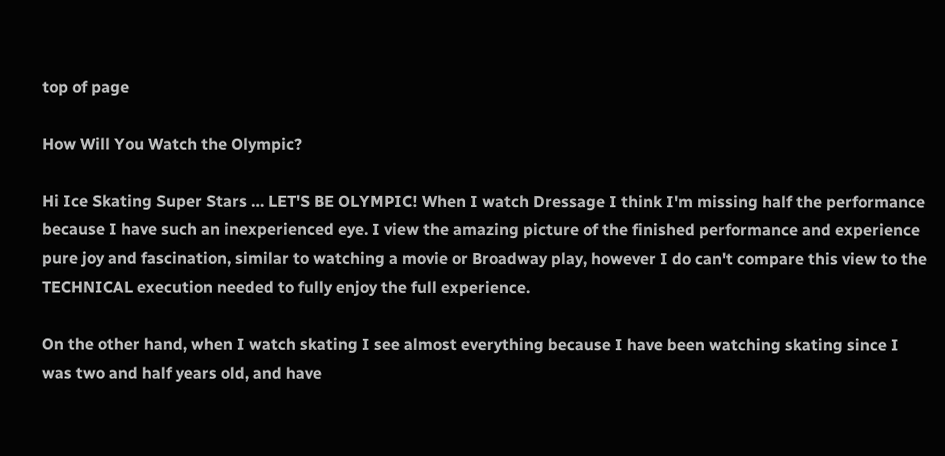top of page

How Will You Watch the Olympic?

Hi Ice Skating Super Stars … LET'S BE OLYMPIC! When I watch Dressage I think I'm missing half the performance because I have such an inexperienced eye. I view the amazing picture of the finished performance and experience pure joy and fascination, similar to watching a movie or Broadway play, however I do can't compare this view to the TECHNICAL execution needed to fully enjoy the full experience.

On the other hand, when I watch skating I see almost everything because I have been watching skating since I was two and half years old, and have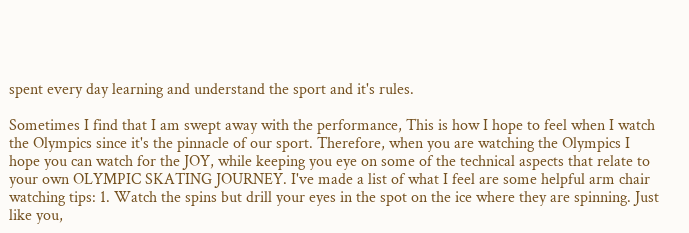spent every day learning and understand the sport and it's rules.

Sometimes I find that I am swept away with the performance, This is how I hope to feel when I watch the Olympics since it's the pinnacle of our sport. Therefore, when you are watching the Olympics I hope you can watch for the JOY, while keeping you eye on some of the technical aspects that relate to your own OLYMPIC SKATING JOURNEY. I've made a list of what I feel are some helpful arm chair watching tips: 1. Watch the spins but drill your eyes in the spot on the ice where they are spinning. Just like you,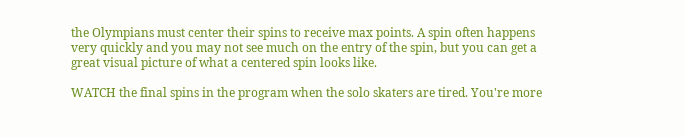the Olympians must center their spins to receive max points. A spin often happens very quickly and you may not see much on the entry of the spin, but you can get a great visual picture of what a centered spin looks like.

WATCH the final spins in the program when the solo skaters are tired. You're more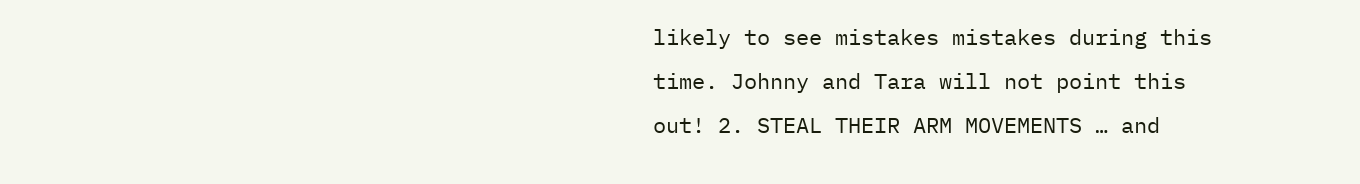likely to see mistakes mistakes during this time. Johnny and Tara will not point this out! 2. STEAL THEIR ARM MOVEMENTS … and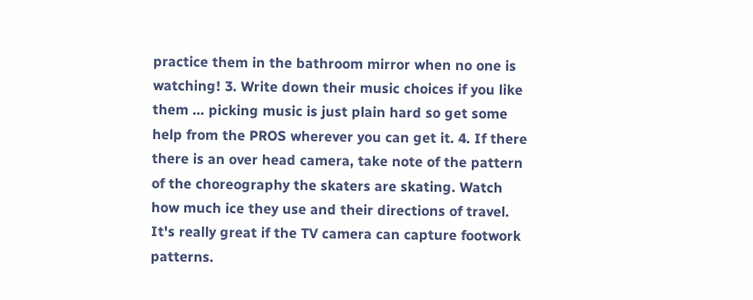practice them in the bathroom mirror when no one is watching! 3. Write down their music choices if you like them … picking music is just plain hard so get some help from the PROS wherever you can get it. 4. If there there is an over head camera, take note of the pattern of the choreography the skaters are skating. Watch how much ice they use and their directions of travel. It's really great if the TV camera can capture footwork patterns.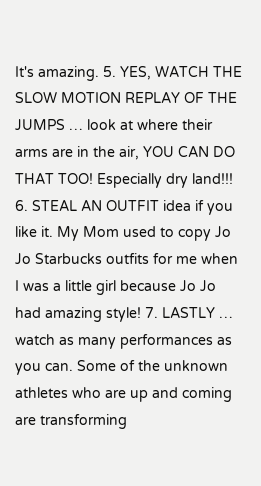It's amazing. 5. YES, WATCH THE SLOW MOTION REPLAY OF THE JUMPS … look at where their arms are in the air, YOU CAN DO THAT TOO! Especially dry land!!! 6. STEAL AN OUTFIT idea if you like it. My Mom used to copy Jo Jo Starbucks outfits for me when I was a little girl because Jo Jo had amazing style! 7. LASTLY … watch as many performances as you can. Some of the unknown athletes who are up and coming are transforming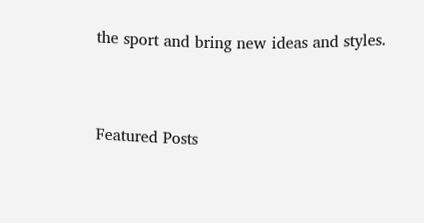the sport and bring new ideas and styles.


Featured Posts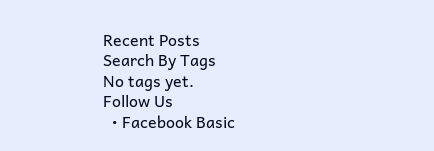Recent Posts
Search By Tags
No tags yet.
Follow Us
  • Facebook Basic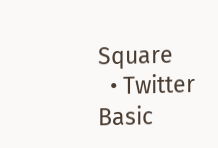Square
  • Twitter Basic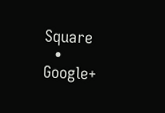Square
  • Google+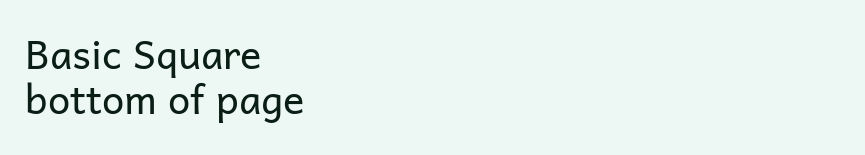Basic Square
bottom of page